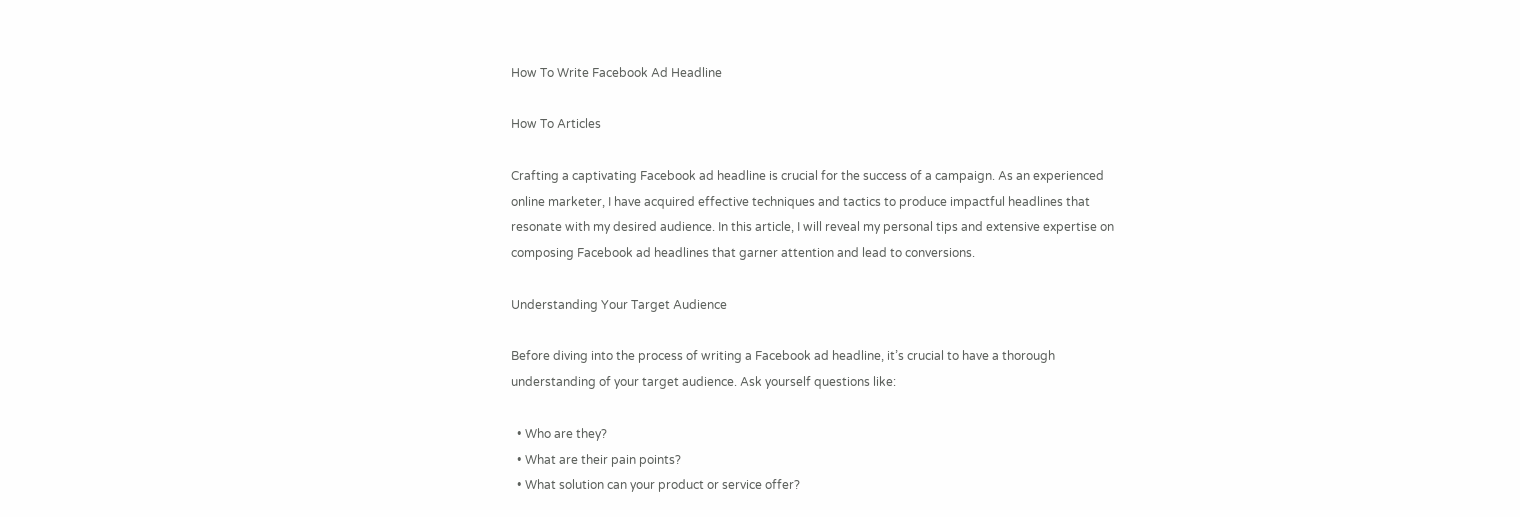How To Write Facebook Ad Headline

How To Articles

Crafting a captivating Facebook ad headline is crucial for the success of a campaign. As an experienced online marketer, I have acquired effective techniques and tactics to produce impactful headlines that resonate with my desired audience. In this article, I will reveal my personal tips and extensive expertise on composing Facebook ad headlines that garner attention and lead to conversions.

Understanding Your Target Audience

Before diving into the process of writing a Facebook ad headline, it’s crucial to have a thorough understanding of your target audience. Ask yourself questions like:

  • Who are they?
  • What are their pain points?
  • What solution can your product or service offer?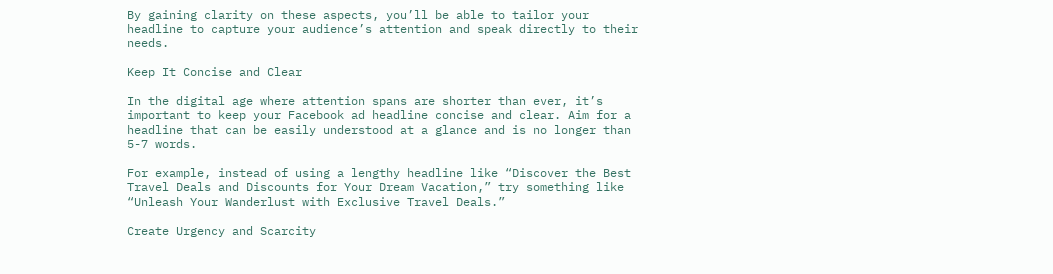By gaining clarity on these aspects, you’ll be able to tailor your headline to capture your audience’s attention and speak directly to their needs.

Keep It Concise and Clear

In the digital age where attention spans are shorter than ever, it’s important to keep your Facebook ad headline concise and clear. Aim for a headline that can be easily understood at a glance and is no longer than 5-7 words.

For example, instead of using a lengthy headline like “Discover the Best Travel Deals and Discounts for Your Dream Vacation,” try something like “Unleash Your Wanderlust with Exclusive Travel Deals.”

Create Urgency and Scarcity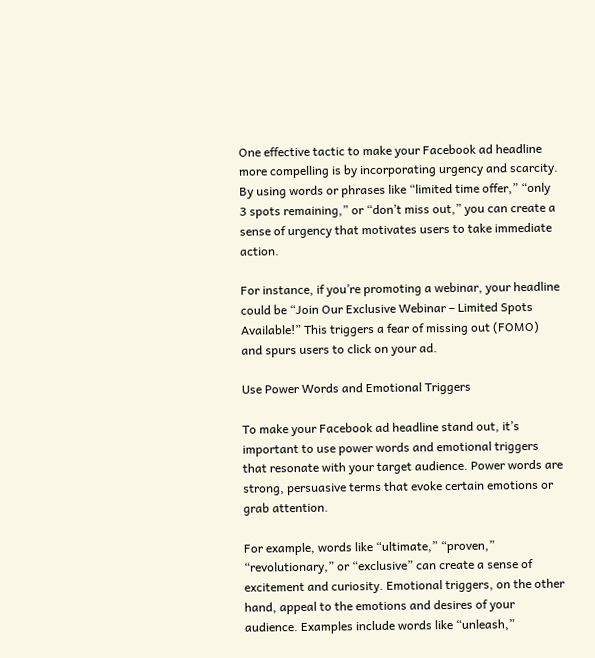One effective tactic to make your Facebook ad headline more compelling is by incorporating urgency and scarcity. By using words or phrases like “limited time offer,” “only 3 spots remaining,” or “don’t miss out,” you can create a sense of urgency that motivates users to take immediate action.

For instance, if you’re promoting a webinar, your headline could be “Join Our Exclusive Webinar – Limited Spots Available!” This triggers a fear of missing out (FOMO) and spurs users to click on your ad.

Use Power Words and Emotional Triggers

To make your Facebook ad headline stand out, it’s important to use power words and emotional triggers that resonate with your target audience. Power words are strong, persuasive terms that evoke certain emotions or grab attention.

For example, words like “ultimate,” “proven,” “revolutionary,” or “exclusive” can create a sense of excitement and curiosity. Emotional triggers, on the other hand, appeal to the emotions and desires of your audience. Examples include words like “unleash,”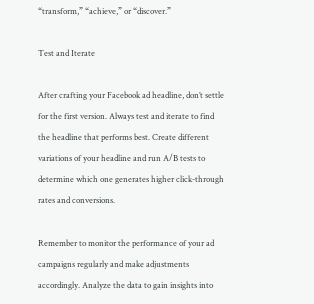“transform,” “achieve,” or “discover.”

Test and Iterate

After crafting your Facebook ad headline, don’t settle for the first version. Always test and iterate to find the headline that performs best. Create different variations of your headline and run A/B tests to determine which one generates higher click-through rates and conversions.

Remember to monitor the performance of your ad campaigns regularly and make adjustments accordingly. Analyze the data to gain insights into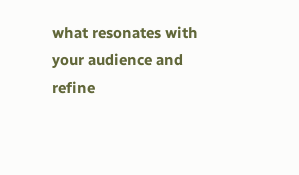what resonates with your audience and refine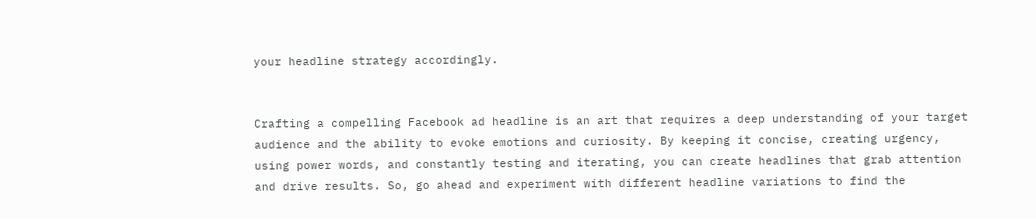your headline strategy accordingly.


Crafting a compelling Facebook ad headline is an art that requires a deep understanding of your target audience and the ability to evoke emotions and curiosity. By keeping it concise, creating urgency, using power words, and constantly testing and iterating, you can create headlines that grab attention and drive results. So, go ahead and experiment with different headline variations to find the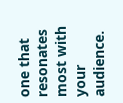one that resonates most with your audience.